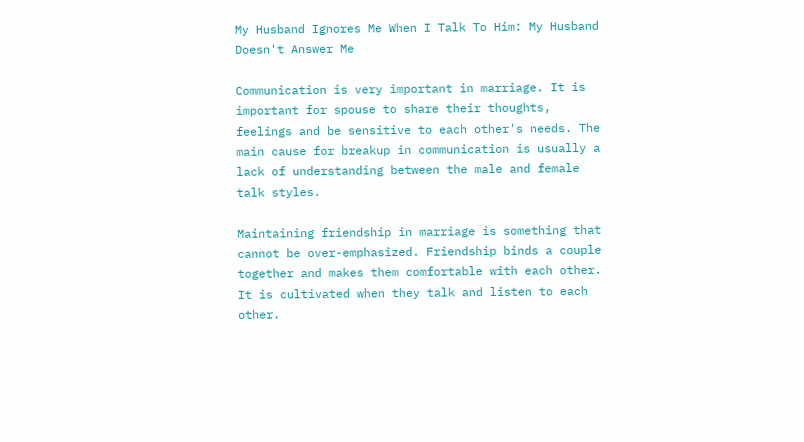My Husband Ignores Me When I Talk To Him: My Husband Doesn't Answer Me

Communication is very important in marriage. It is important for spouse to share their thoughts, feelings and be sensitive to each other's needs. The main cause for breakup in communication is usually a lack of understanding between the male and female talk styles.

Maintaining friendship in marriage is something that cannot be over-emphasized. Friendship binds a couple together and makes them comfortable with each other. It is cultivated when they talk and listen to each other.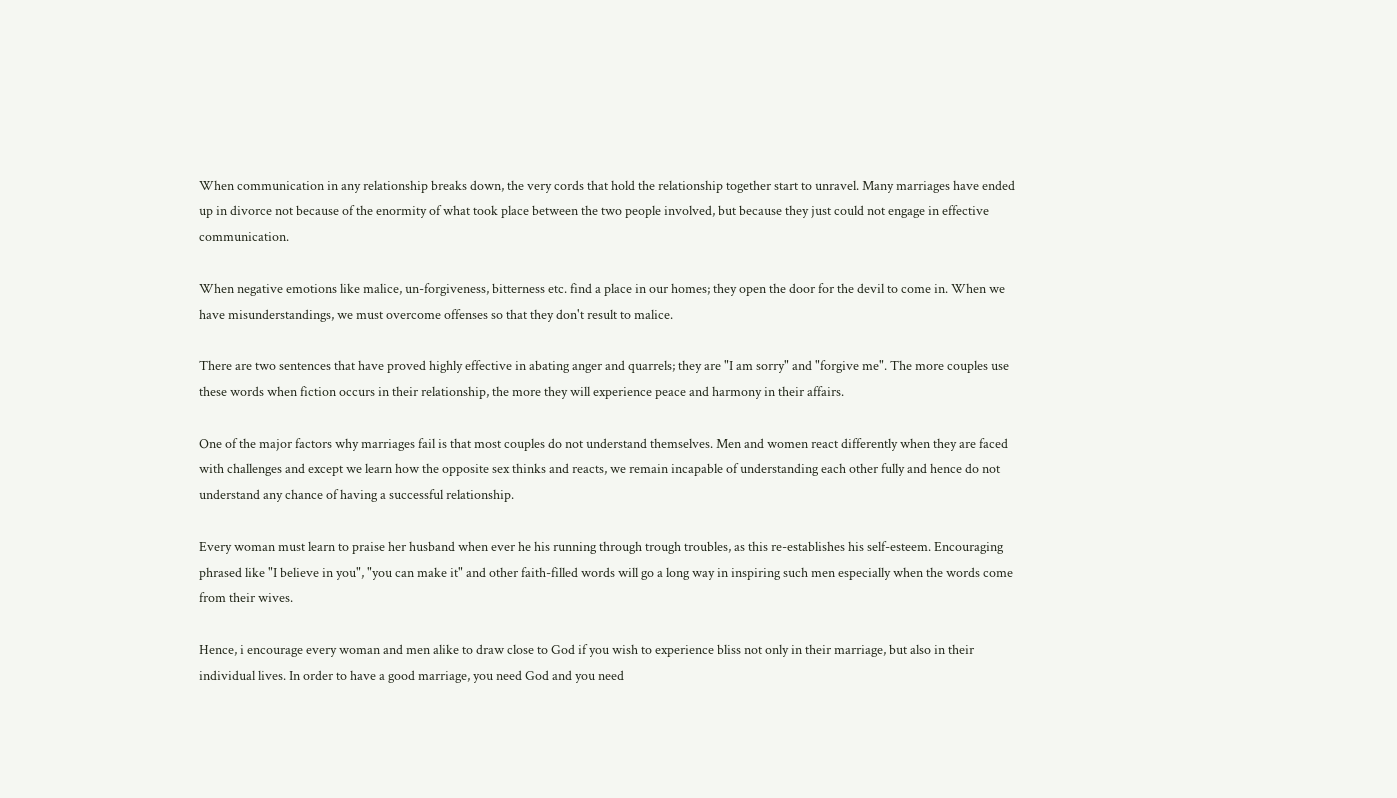When communication in any relationship breaks down, the very cords that hold the relationship together start to unravel. Many marriages have ended up in divorce not because of the enormity of what took place between the two people involved, but because they just could not engage in effective communication.

When negative emotions like malice, un-forgiveness, bitterness etc. find a place in our homes; they open the door for the devil to come in. When we have misunderstandings, we must overcome offenses so that they don't result to malice.

There are two sentences that have proved highly effective in abating anger and quarrels; they are "I am sorry" and "forgive me". The more couples use these words when fiction occurs in their relationship, the more they will experience peace and harmony in their affairs.

One of the major factors why marriages fail is that most couples do not understand themselves. Men and women react differently when they are faced with challenges and except we learn how the opposite sex thinks and reacts, we remain incapable of understanding each other fully and hence do not understand any chance of having a successful relationship.

Every woman must learn to praise her husband when ever he his running through trough troubles, as this re-establishes his self-esteem. Encouraging phrased like "I believe in you", "you can make it" and other faith-filled words will go a long way in inspiring such men especially when the words come from their wives.

Hence, i encourage every woman and men alike to draw close to God if you wish to experience bliss not only in their marriage, but also in their individual lives. In order to have a good marriage, you need God and you need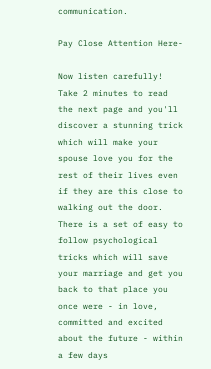communication.

Pay Close Attention Here-

Now listen carefully! Take 2 minutes to read the next page and you'll discover a stunning trick which will make your spouse love you for the rest of their lives even if they are this close to walking out the door. There is a set of easy to follow psychological tricks which will save your marriage and get you back to that place you once were - in love, committed and excited about the future - within a few days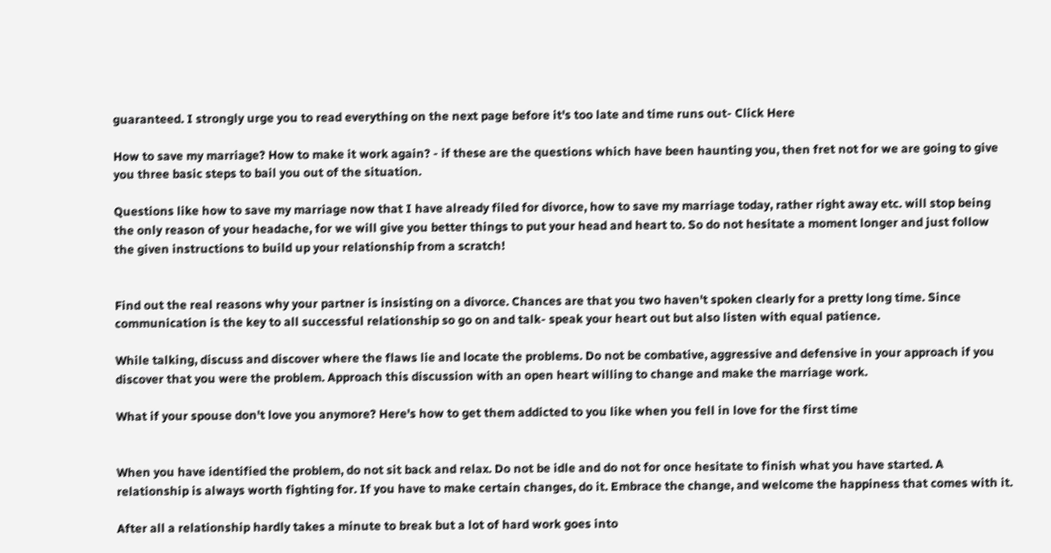guaranteed. I strongly urge you to read everything on the next page before it's too late and time runs out- Click Here

How to save my marriage? How to make it work again? - if these are the questions which have been haunting you, then fret not for we are going to give you three basic steps to bail you out of the situation.

Questions like how to save my marriage now that I have already filed for divorce, how to save my marriage today, rather right away etc. will stop being the only reason of your headache, for we will give you better things to put your head and heart to. So do not hesitate a moment longer and just follow the given instructions to build up your relationship from a scratch!


Find out the real reasons why your partner is insisting on a divorce. Chances are that you two haven't spoken clearly for a pretty long time. Since communication is the key to all successful relationship so go on and talk- speak your heart out but also listen with equal patience.

While talking, discuss and discover where the flaws lie and locate the problems. Do not be combative, aggressive and defensive in your approach if you discover that you were the problem. Approach this discussion with an open heart willing to change and make the marriage work.

What if your spouse don't love you anymore? Here's how to get them addicted to you like when you fell in love for the first time


When you have identified the problem, do not sit back and relax. Do not be idle and do not for once hesitate to finish what you have started. A relationship is always worth fighting for. If you have to make certain changes, do it. Embrace the change, and welcome the happiness that comes with it.

After all a relationship hardly takes a minute to break but a lot of hard work goes into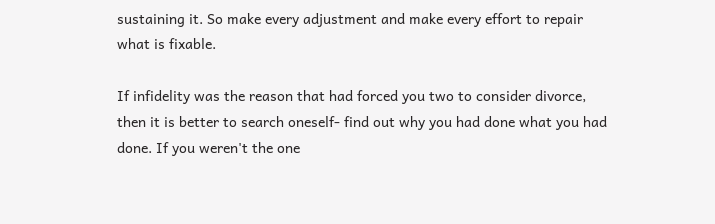sustaining it. So make every adjustment and make every effort to repair what is fixable.

If infidelity was the reason that had forced you two to consider divorce, then it is better to search oneself- find out why you had done what you had done. If you weren't the one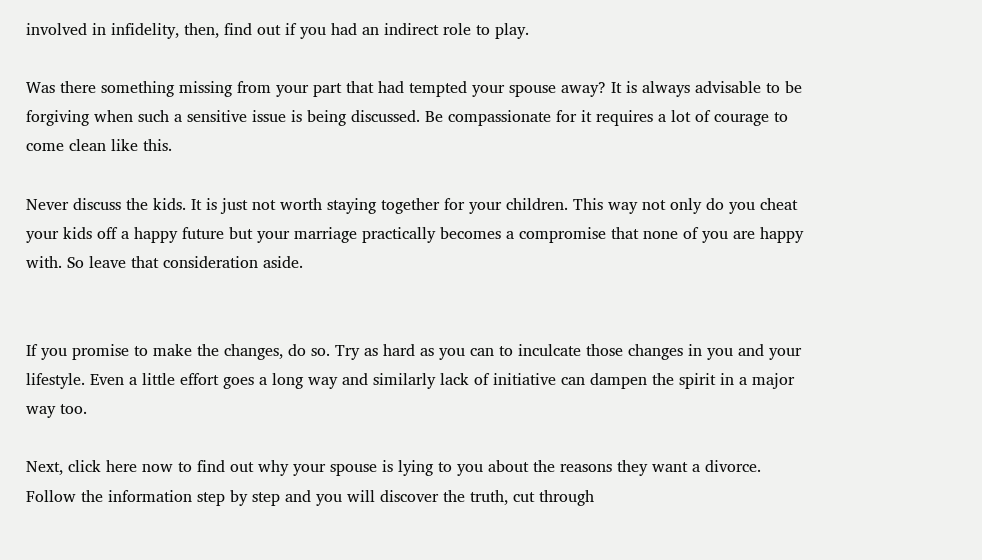involved in infidelity, then, find out if you had an indirect role to play.

Was there something missing from your part that had tempted your spouse away? It is always advisable to be forgiving when such a sensitive issue is being discussed. Be compassionate for it requires a lot of courage to come clean like this.

Never discuss the kids. It is just not worth staying together for your children. This way not only do you cheat your kids off a happy future but your marriage practically becomes a compromise that none of you are happy with. So leave that consideration aside.


If you promise to make the changes, do so. Try as hard as you can to inculcate those changes in you and your lifestyle. Even a little effort goes a long way and similarly lack of initiative can dampen the spirit in a major way too.

Next, click here now to find out why your spouse is lying to you about the reasons they want a divorce. Follow the information step by step and you will discover the truth, cut through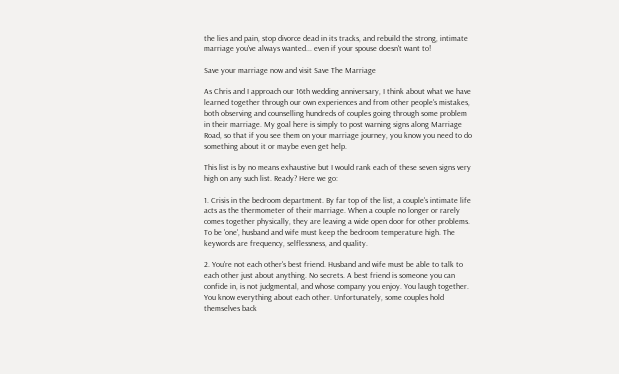the lies and pain, stop divorce dead in its tracks, and rebuild the strong, intimate marriage you've always wanted... even if your spouse doesn't want to!

Save your marriage now and visit Save The Marriage

As Chris and I approach our 16th wedding anniversary, I think about what we have learned together through our own experiences and from other people's mistakes, both observing and counselling hundreds of couples going through some problem in their marriage. My goal here is simply to post warning signs along Marriage Road, so that if you see them on your marriage journey, you know you need to do something about it or maybe even get help.

This list is by no means exhaustive but I would rank each of these seven signs very high on any such list. Ready? Here we go:

1. Crisis in the bedroom department. By far top of the list, a couple's intimate life acts as the thermometer of their marriage. When a couple no longer or rarely comes together physically, they are leaving a wide open door for other problems. To be 'one', husband and wife must keep the bedroom temperature high. The keywords are frequency, selflessness, and quality.

2. You're not each other's best friend. Husband and wife must be able to talk to each other just about anything. No secrets. A best friend is someone you can confide in, is not judgmental, and whose company you enjoy. You laugh together. You know everything about each other. Unfortunately, some couples hold themselves back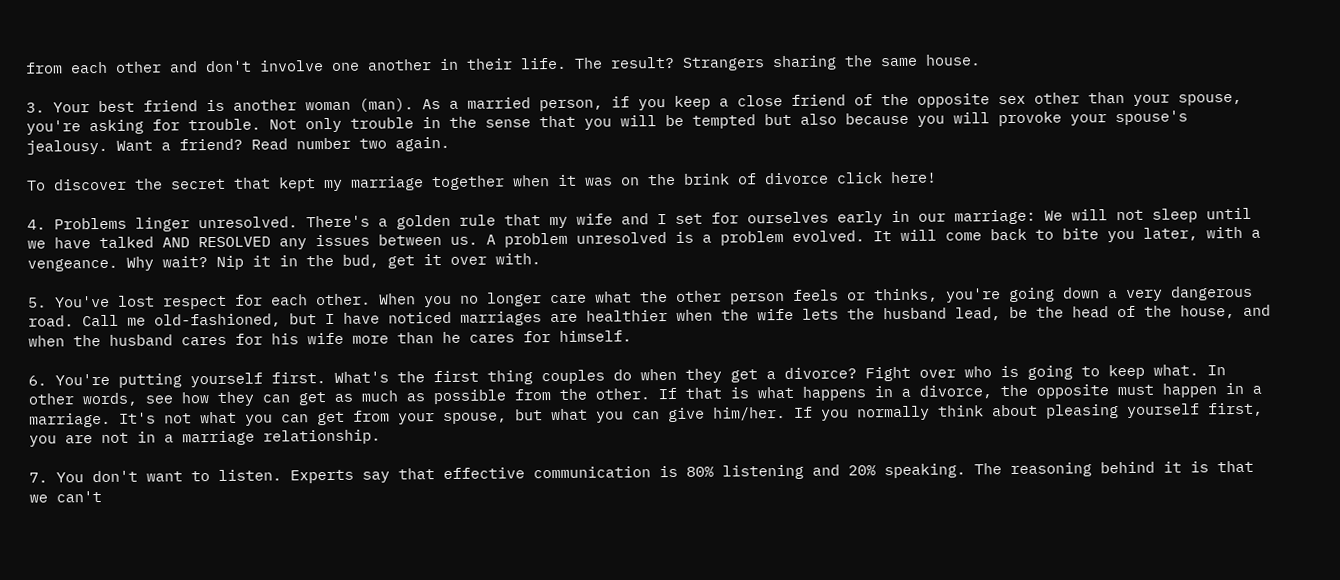from each other and don't involve one another in their life. The result? Strangers sharing the same house.

3. Your best friend is another woman (man). As a married person, if you keep a close friend of the opposite sex other than your spouse, you're asking for trouble. Not only trouble in the sense that you will be tempted but also because you will provoke your spouse's jealousy. Want a friend? Read number two again.

To discover the secret that kept my marriage together when it was on the brink of divorce click here!

4. Problems linger unresolved. There's a golden rule that my wife and I set for ourselves early in our marriage: We will not sleep until we have talked AND RESOLVED any issues between us. A problem unresolved is a problem evolved. It will come back to bite you later, with a vengeance. Why wait? Nip it in the bud, get it over with.

5. You've lost respect for each other. When you no longer care what the other person feels or thinks, you're going down a very dangerous road. Call me old-fashioned, but I have noticed marriages are healthier when the wife lets the husband lead, be the head of the house, and when the husband cares for his wife more than he cares for himself.

6. You're putting yourself first. What's the first thing couples do when they get a divorce? Fight over who is going to keep what. In other words, see how they can get as much as possible from the other. If that is what happens in a divorce, the opposite must happen in a marriage. It's not what you can get from your spouse, but what you can give him/her. If you normally think about pleasing yourself first, you are not in a marriage relationship.

7. You don't want to listen. Experts say that effective communication is 80% listening and 20% speaking. The reasoning behind it is that we can't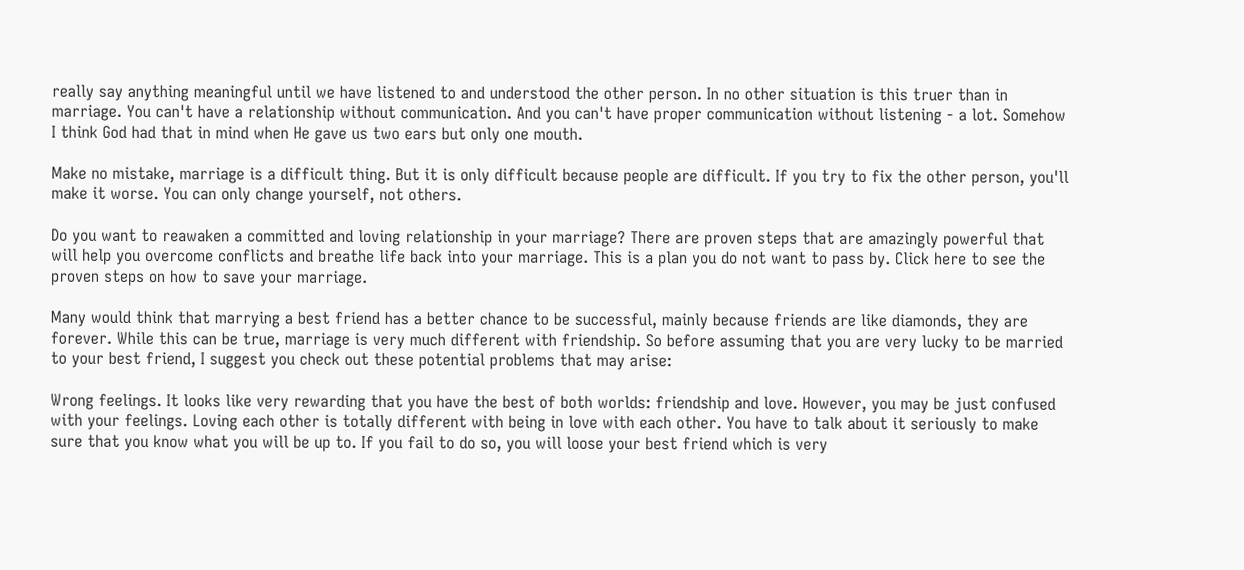really say anything meaningful until we have listened to and understood the other person. In no other situation is this truer than in marriage. You can't have a relationship without communication. And you can't have proper communication without listening - a lot. Somehow I think God had that in mind when He gave us two ears but only one mouth.

Make no mistake, marriage is a difficult thing. But it is only difficult because people are difficult. If you try to fix the other person, you'll make it worse. You can only change yourself, not others.

Do you want to reawaken a committed and loving relationship in your marriage? There are proven steps that are amazingly powerful that will help you overcome conflicts and breathe life back into your marriage. This is a plan you do not want to pass by. Click here to see the proven steps on how to save your marriage.

Many would think that marrying a best friend has a better chance to be successful, mainly because friends are like diamonds, they are forever. While this can be true, marriage is very much different with friendship. So before assuming that you are very lucky to be married to your best friend, I suggest you check out these potential problems that may arise:

Wrong feelings. It looks like very rewarding that you have the best of both worlds: friendship and love. However, you may be just confused with your feelings. Loving each other is totally different with being in love with each other. You have to talk about it seriously to make sure that you know what you will be up to. If you fail to do so, you will loose your best friend which is very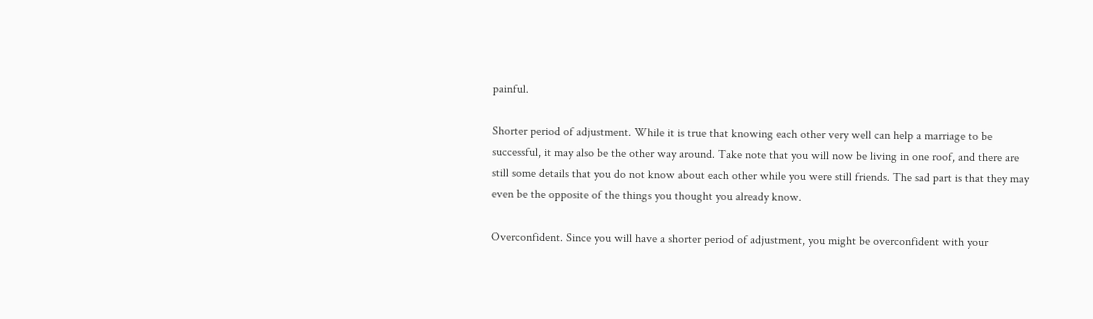painful.

Shorter period of adjustment. While it is true that knowing each other very well can help a marriage to be successful, it may also be the other way around. Take note that you will now be living in one roof, and there are still some details that you do not know about each other while you were still friends. The sad part is that they may even be the opposite of the things you thought you already know.

Overconfident. Since you will have a shorter period of adjustment, you might be overconfident with your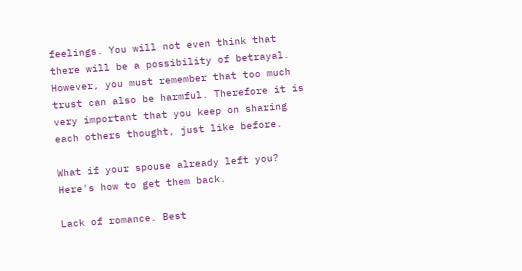feelings. You will not even think that there will be a possibility of betrayal. However, you must remember that too much trust can also be harmful. Therefore it is very important that you keep on sharing each others thought, just like before.

What if your spouse already left you? Here's how to get them back.

Lack of romance. Best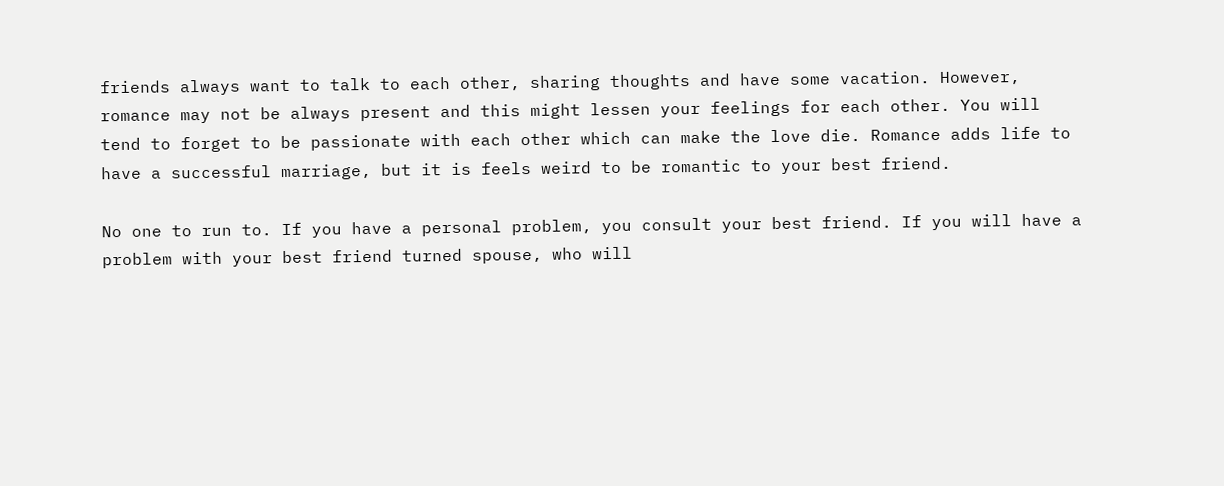friends always want to talk to each other, sharing thoughts and have some vacation. However, romance may not be always present and this might lessen your feelings for each other. You will tend to forget to be passionate with each other which can make the love die. Romance adds life to have a successful marriage, but it is feels weird to be romantic to your best friend.

No one to run to. If you have a personal problem, you consult your best friend. If you will have a problem with your best friend turned spouse, who will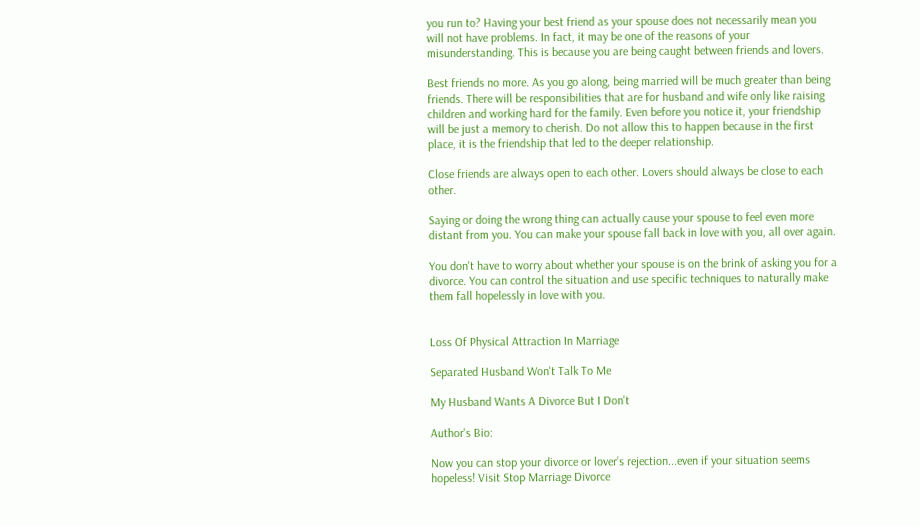you run to? Having your best friend as your spouse does not necessarily mean you will not have problems. In fact, it may be one of the reasons of your misunderstanding. This is because you are being caught between friends and lovers.

Best friends no more. As you go along, being married will be much greater than being friends. There will be responsibilities that are for husband and wife only like raising children and working hard for the family. Even before you notice it, your friendship will be just a memory to cherish. Do not allow this to happen because in the first place, it is the friendship that led to the deeper relationship.

Close friends are always open to each other. Lovers should always be close to each other.

Saying or doing the wrong thing can actually cause your spouse to feel even more distant from you. You can make your spouse fall back in love with you, all over again.

You don't have to worry about whether your spouse is on the brink of asking you for a divorce. You can control the situation and use specific techniques to naturally make them fall hopelessly in love with you.


Loss Of Physical Attraction In Marriage

Separated Husband Won't Talk To Me

My Husband Wants A Divorce But I Don't

Author's Bio:

Now you can stop your divorce or lover’s rejection...even if your situation seems hopeless! Visit Stop Marriage Divorce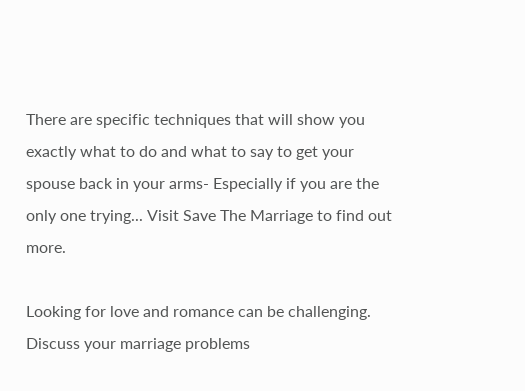There are specific techniques that will show you exactly what to do and what to say to get your spouse back in your arms- Especially if you are the only one trying... Visit Save The Marriage to find out more.

Looking for love and romance can be challenging. Discuss your marriage problems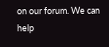on our forum. We can help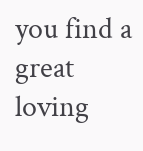you find a great loving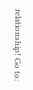relationship! Go to: